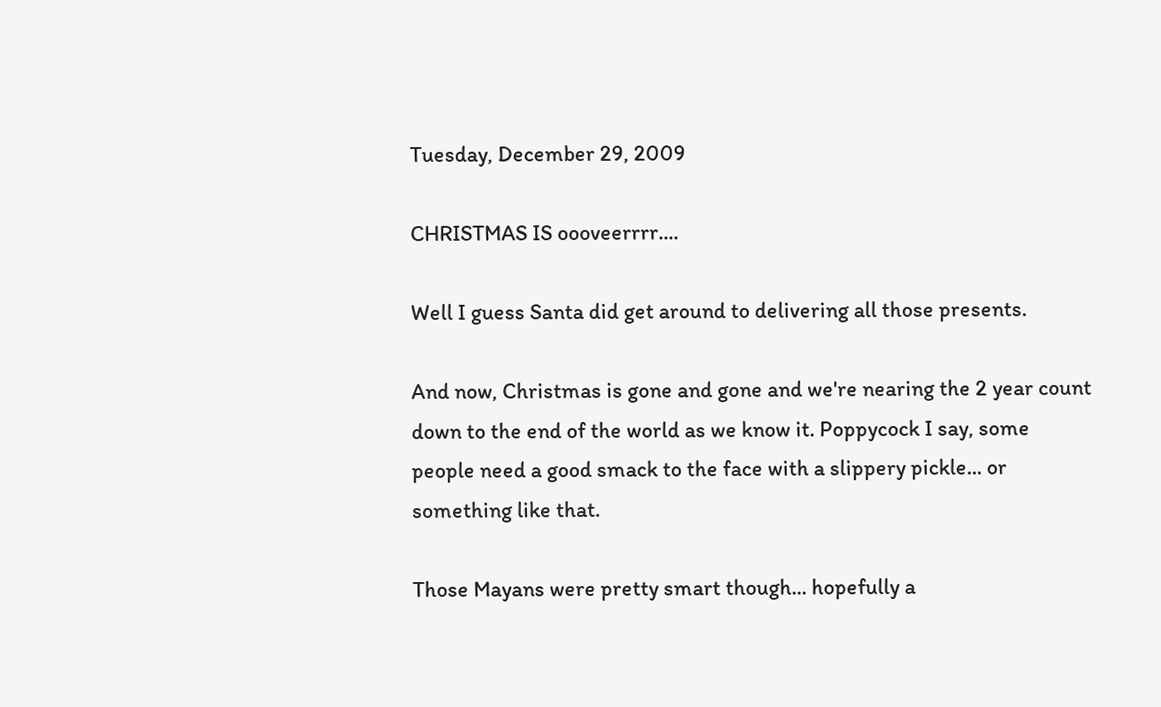Tuesday, December 29, 2009

CHRISTMAS IS oooveerrrr....

Well I guess Santa did get around to delivering all those presents.

And now, Christmas is gone and gone and we're nearing the 2 year count down to the end of the world as we know it. Poppycock I say, some people need a good smack to the face with a slippery pickle... or something like that.

Those Mayans were pretty smart though... hopefully a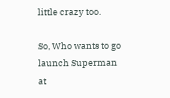little crazy too.

So, Who wants to go launch Superman at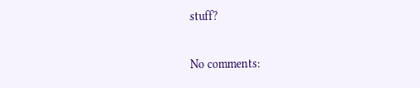stuff?

No comments: